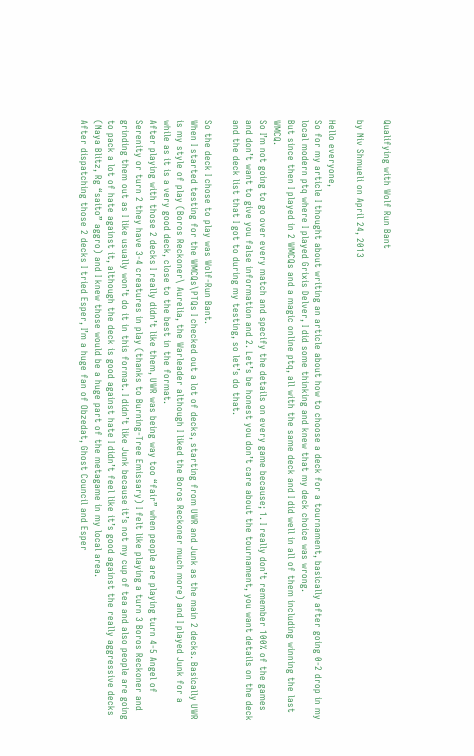Qualifying with Wolf Run Bant

by Niv Shmueli on April 24, 2013

Hello everyone,
So for my article I thought about writing an article about how to choose a deck for a tournament, basically after going 0-2 drop in my local modern ptq where I played Grixis Delver, I did some thinking and knew that my deck choice was wrong.
But since then I played in 2 WMCQs and a magic online ptq, all with the same deck and I did well in all of them including winning the last WMCQ.
So I’m not going to go over every match and specify the details on every game because; 1. I really don’t remember 100% of the games and don’t want to give you false information and 2. Let’s be honest you don’t care about the tournament, you want details on the deck and the deck list that I got to during my testing, so let’s do that.

So the deck I chose to play was Wolf-Run Bant.
When I started testing for the WMCQs\PTQs I checked out a lot of decks, starting from UWR and Junk as the main 2 decks. Basically UWR is my style of play (Boros Reckoner\ Aurelia, the Warleader although I liked the Boros Reckoner much more) and I played Junk for a while as it is a very good deck, close to the best in the format.
After playing with those 2 decks I really didn’t like them, UWR was being way too “fair” when people are playing turn 4-5 Angel of Serenity or turn 2 they have 3-4 creatures in play (thanks to Burning-Tree Emissary) I felt like playing a turn 3 Boros Reckoner and grinding them out as I like usually won’t do it in this format. I didn’t like Junk because it’s not my cup of tea and also people are going to pack a lot of hate against it, although the deck is good against hate I didn’t feel like it’s good against the really aggressive decks (Naya Blitz, Rg “saito” aggro) and I knew those would be a huge part of the metagame in my local area.
After dispatching those 2 decks I tried Esper, I’m a huge fan of Obzedat, Ghost Council and Esper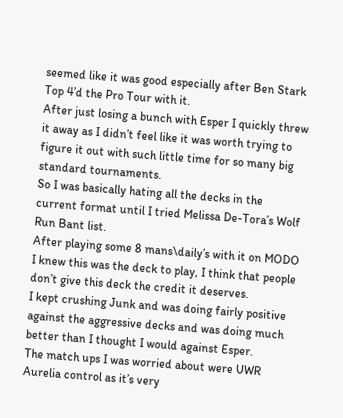seemed like it was good especially after Ben Stark Top 4’d the Pro Tour with it.
After just losing a bunch with Esper I quickly threw it away as I didn’t feel like it was worth trying to figure it out with such little time for so many big standard tournaments.
So I was basically hating all the decks in the current format until I tried Melissa De-Tora’s Wolf Run Bant list.
After playing some 8 mans\daily’s with it on MODO I knew this was the deck to play, I think that people don’t give this deck the credit it deserves.
I kept crushing Junk and was doing fairly positive against the aggressive decks and was doing much better than I thought I would against Esper.
The match ups I was worried about were UWR Aurelia control as it’s very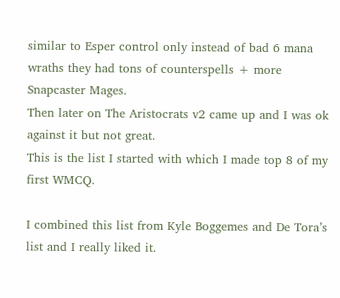similar to Esper control only instead of bad 6 mana wraths they had tons of counterspells + more Snapcaster Mages.
Then later on The Aristocrats v2 came up and I was ok against it but not great.
This is the list I started with which I made top 8 of my first WMCQ.

I combined this list from Kyle Boggemes and De Tora’s list and I really liked it.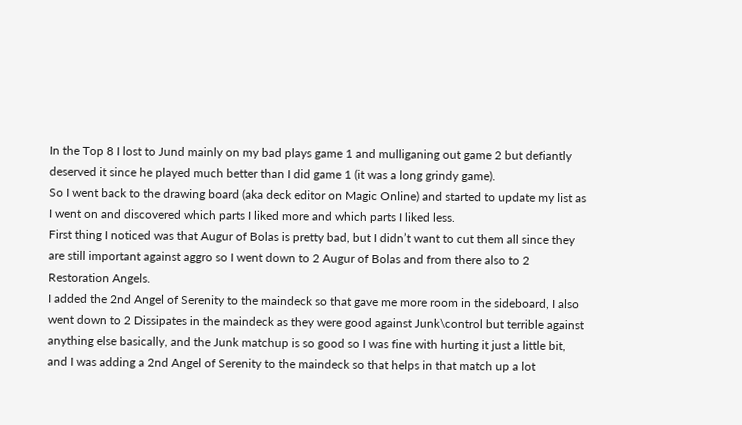In the Top 8 I lost to Jund mainly on my bad plays game 1 and mulliganing out game 2 but defiantly deserved it since he played much better than I did game 1 (it was a long grindy game).
So I went back to the drawing board (aka deck editor on Magic Online) and started to update my list as I went on and discovered which parts I liked more and which parts I liked less.
First thing I noticed was that Augur of Bolas is pretty bad, but I didn’t want to cut them all since they are still important against aggro so I went down to 2 Augur of Bolas and from there also to 2 Restoration Angels.
I added the 2nd Angel of Serenity to the maindeck so that gave me more room in the sideboard, I also went down to 2 Dissipates in the maindeck as they were good against Junk\control but terrible against anything else basically, and the Junk matchup is so good so I was fine with hurting it just a little bit, and I was adding a 2nd Angel of Serenity to the maindeck so that helps in that match up a lot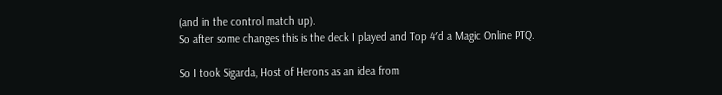(and in the control match up).
So after some changes this is the deck I played and Top 4′d a Magic Online PTQ.

So I took Sigarda, Host of Herons as an idea from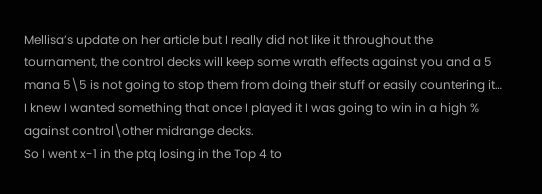Mellisa’s update on her article but I really did not like it throughout the tournament, the control decks will keep some wrath effects against you and a 5 mana 5\5 is not going to stop them from doing their stuff or easily countering it… I knew I wanted something that once I played it I was going to win in a high % against control\other midrange decks.
So I went x-1 in the ptq losing in the Top 4 to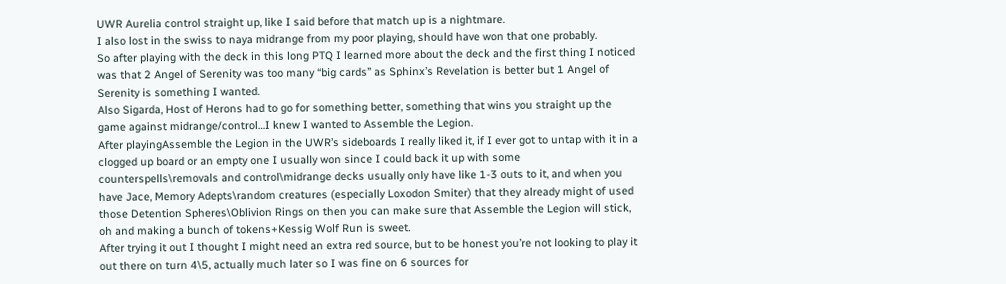UWR Aurelia control straight up, like I said before that match up is a nightmare.
I also lost in the swiss to naya midrange from my poor playing, should have won that one probably.
So after playing with the deck in this long PTQ I learned more about the deck and the first thing I noticed was that 2 Angel of Serenity was too many “big cards” as Sphinx’s Revelation is better but 1 Angel of Serenity is something I wanted.
Also Sigarda, Host of Herons had to go for something better, something that wins you straight up the game against midrange/control…I knew I wanted to Assemble the Legion.
After playingAssemble the Legion in the UWR’s sideboards I really liked it, if I ever got to untap with it in a clogged up board or an empty one I usually won since I could back it up with some counterspells\removals and control\midrange decks usually only have like 1-3 outs to it, and when you have Jace, Memory Adepts\random creatures (especially Loxodon Smiter) that they already might of used those Detention Spheres\Oblivion Rings on then you can make sure that Assemble the Legion will stick, oh and making a bunch of tokens+Kessig Wolf Run is sweet.
After trying it out I thought I might need an extra red source, but to be honest you’re not looking to play it out there on turn 4\5, actually much later so I was fine on 6 sources for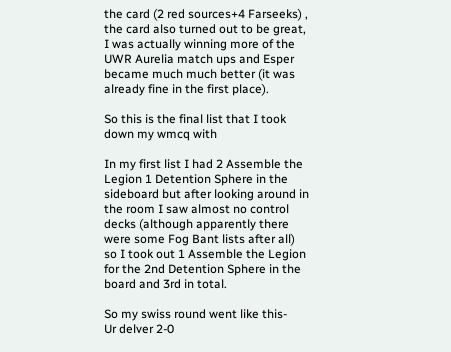the card (2 red sources+4 Farseeks) , the card also turned out to be great, I was actually winning more of the UWR Aurelia match ups and Esper became much much better (it was already fine in the first place).

So this is the final list that I took down my wmcq with

In my first list I had 2 Assemble the Legion 1 Detention Sphere in the sideboard but after looking around in the room I saw almost no control decks (although apparently there were some Fog Bant lists after all) so I took out 1 Assemble the Legion for the 2nd Detention Sphere in the board and 3rd in total.

So my swiss round went like this-
Ur delver 2-0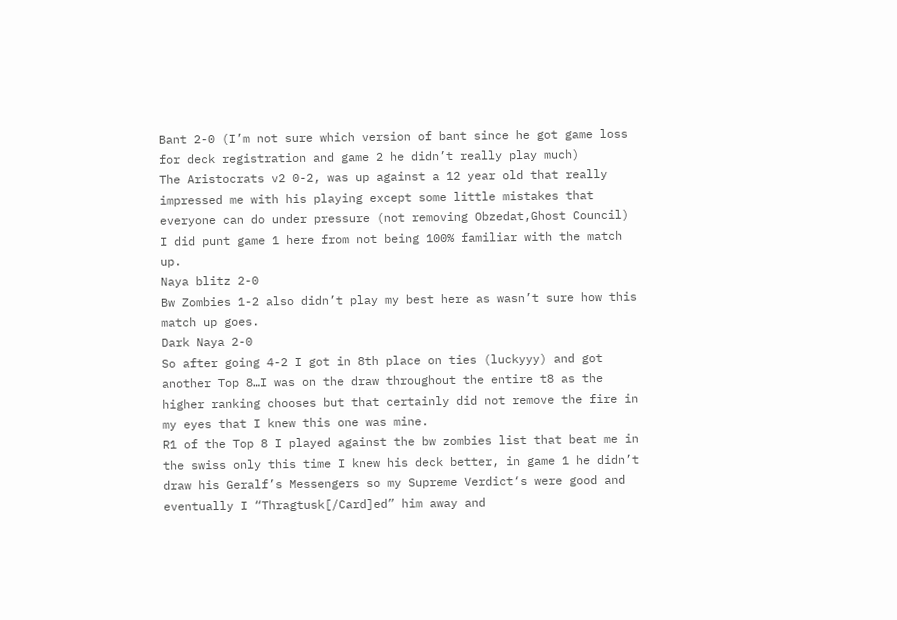Bant 2-0 (I’m not sure which version of bant since he got game loss for deck registration and game 2 he didn’t really play much)
The Aristocrats v2 0-2, was up against a 12 year old that really impressed me with his playing except some little mistakes that everyone can do under pressure (not removing Obzedat,Ghost Council) I did punt game 1 here from not being 100% familiar with the match up.
Naya blitz 2-0
Bw Zombies 1-2 also didn’t play my best here as wasn’t sure how this match up goes.
Dark Naya 2-0
So after going 4-2 I got in 8th place on ties (luckyyy) and got another Top 8…I was on the draw throughout the entire t8 as the higher ranking chooses but that certainly did not remove the fire in my eyes that I knew this one was mine.
R1 of the Top 8 I played against the bw zombies list that beat me in the swiss only this time I knew his deck better, in game 1 he didn’t draw his Geralf’s Messengers so my Supreme Verdict‘s were good and eventually I “Thragtusk[/Card]ed” him away and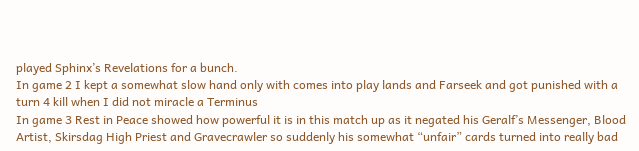played Sphinx’s Revelations for a bunch.
In game 2 I kept a somewhat slow hand only with comes into play lands and Farseek and got punished with a turn 4 kill when I did not miracle a Terminus
In game 3 Rest in Peace showed how powerful it is in this match up as it negated his Geralf’s Messenger, Blood Artist, Skirsdag High Priest and Gravecrawler so suddenly his somewhat “unfair” cards turned into really bad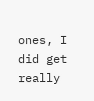ones, I did get really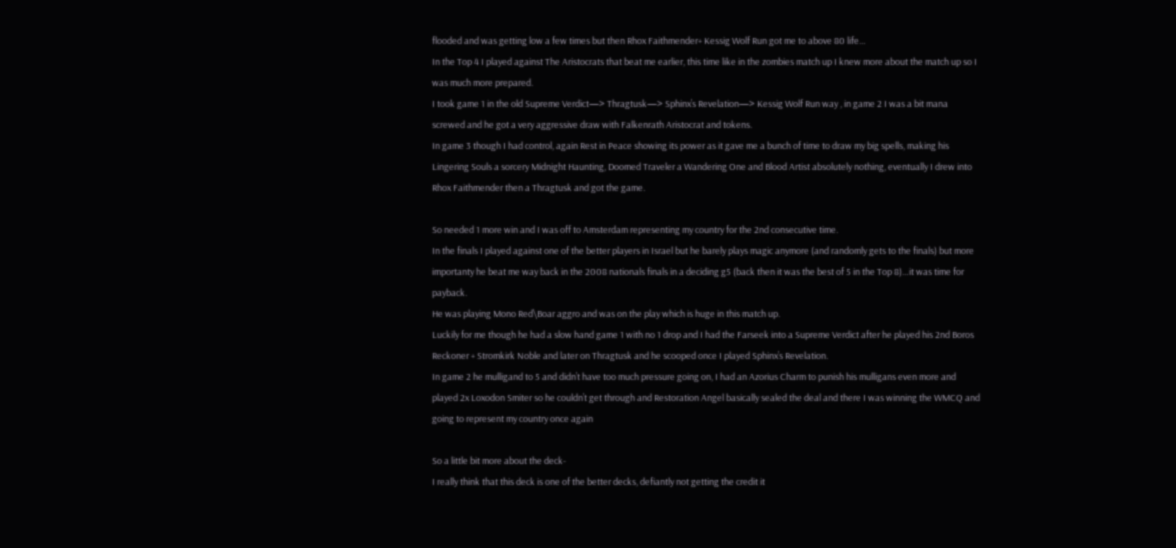flooded and was getting low a few times but then Rhox Faithmender+ Kessig Wolf Run got me to above 80 life…
In the Top 4 I played against The Aristocrats that beat me earlier, this time like in the zombies match up I knew more about the match up so I was much more prepared.
I took game 1 in the old Supreme Verdict—> Thragtusk—> Sphinx’s Revelation—> Kessig Wolf Run way , in game 2 I was a bit mana screwed and he got a very aggressive draw with Falkenrath Aristocrat and tokens.
In game 3 though I had control, again Rest in Peace showing its power as it gave me a bunch of time to draw my big spells, making his Lingering Souls a sorcery Midnight Haunting, Doomed Traveler a Wandering One and Blood Artist absolutely nothing, eventually I drew into Rhox Faithmender then a Thragtusk and got the game.

So needed 1 more win and I was off to Amsterdam representing my country for the 2nd consecutive time.
In the finals I played against one of the better players in Israel but he barely plays magic anymore (and randomly gets to the finals) but more importanty he beat me way back in the 2008 nationals finals in a deciding g5 (back then it was the best of 5 in the Top 8)…it was time for payback.
He was playing Mono Red\Boar aggro and was on the play which is huge in this match up.
Luckily for me though he had a slow hand game 1 with no 1 drop and I had the Farseek into a Supreme Verdict after he played his 2nd Boros Reckoner + Stromkirk Noble and later on Thragtusk and he scooped once I played Sphinx’s Revelation.
In game 2 he mulligand to 5 and didn’t have too much pressure going on, I had an Azorius Charm to punish his mulligans even more and played 2x Loxodon Smiter so he couldn’t get through and Restoration Angel basically sealed the deal and there I was winning the WMCQ and going to represent my country once again

So a little bit more about the deck-
I really think that this deck is one of the better decks, defiantly not getting the credit it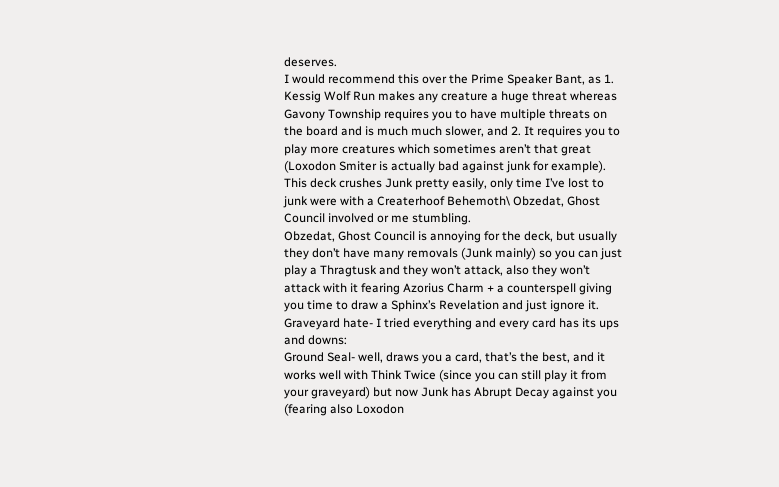deserves.
I would recommend this over the Prime Speaker Bant, as 1. Kessig Wolf Run makes any creature a huge threat whereas Gavony Township requires you to have multiple threats on the board and is much much slower, and 2. It requires you to play more creatures which sometimes aren’t that great (Loxodon Smiter is actually bad against junk for example).
This deck crushes Junk pretty easily, only time I’ve lost to junk were with a Createrhoof Behemoth\ Obzedat, Ghost Council involved or me stumbling.
Obzedat, Ghost Council is annoying for the deck, but usually they don’t have many removals (Junk mainly) so you can just play a Thragtusk and they won’t attack, also they won’t attack with it fearing Azorius Charm + a counterspell giving you time to draw a Sphinx’s Revelation and just ignore it.
Graveyard hate- I tried everything and every card has its ups and downs:
Ground Seal- well, draws you a card, that’s the best, and it works well with Think Twice (since you can still play it from your graveyard) but now Junk has Abrupt Decay against you (fearing also Loxodon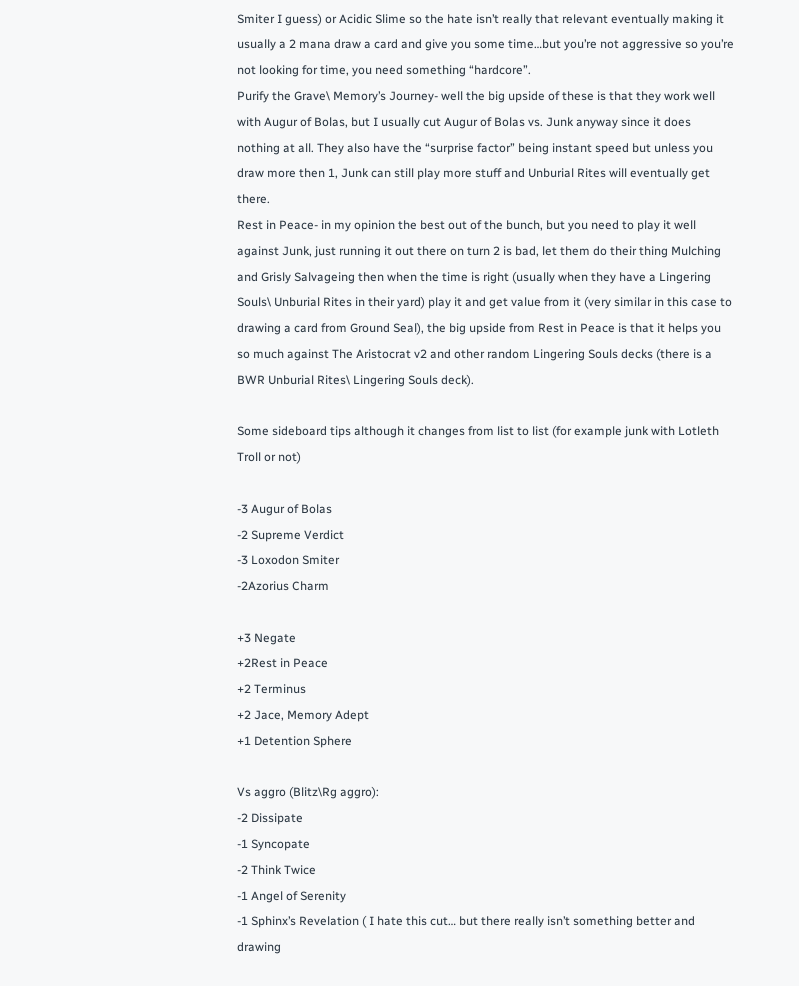Smiter I guess) or Acidic Slime so the hate isn’t really that relevant eventually making it usually a 2 mana draw a card and give you some time…but you’re not aggressive so you’re not looking for time, you need something “hardcore”.
Purify the Grave\ Memory’s Journey- well the big upside of these is that they work well with Augur of Bolas, but I usually cut Augur of Bolas vs. Junk anyway since it does nothing at all. They also have the “surprise factor” being instant speed but unless you draw more then 1, Junk can still play more stuff and Unburial Rites will eventually get there.
Rest in Peace- in my opinion the best out of the bunch, but you need to play it well against Junk, just running it out there on turn 2 is bad, let them do their thing Mulching and Grisly Salvageing then when the time is right (usually when they have a Lingering Souls\ Unburial Rites in their yard) play it and get value from it (very similar in this case to drawing a card from Ground Seal), the big upside from Rest in Peace is that it helps you so much against The Aristocrat v2 and other random Lingering Souls decks (there is a BWR Unburial Rites\ Lingering Souls deck).

Some sideboard tips although it changes from list to list (for example junk with Lotleth Troll or not)

-3 Augur of Bolas
-2 Supreme Verdict
-3 Loxodon Smiter
-2Azorius Charm

+3 Negate
+2Rest in Peace
+2 Terminus
+2 Jace, Memory Adept
+1 Detention Sphere

Vs aggro (Blitz\Rg aggro):
-2 Dissipate
-1 Syncopate
-2 Think Twice
-1 Angel of Serenity
-1 Sphinx’s Revelation ( I hate this cut… but there really isn’t something better and drawing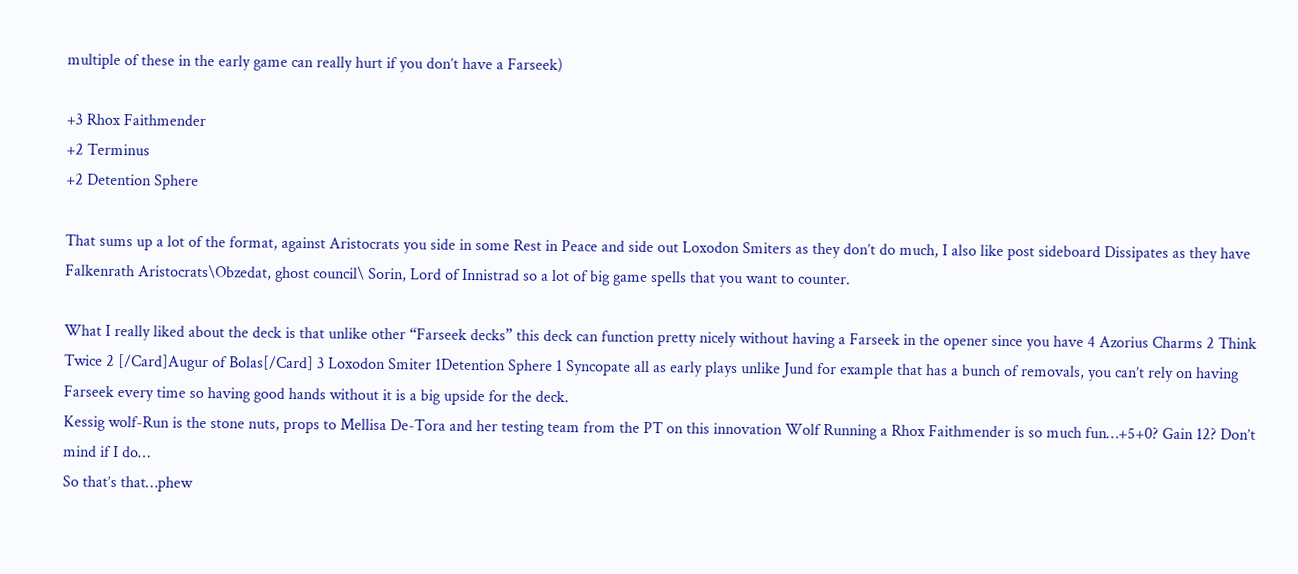multiple of these in the early game can really hurt if you don’t have a Farseek)

+3 Rhox Faithmender
+2 Terminus
+2 Detention Sphere

That sums up a lot of the format, against Aristocrats you side in some Rest in Peace and side out Loxodon Smiters as they don’t do much, I also like post sideboard Dissipates as they have Falkenrath Aristocrats\Obzedat, ghost council\ Sorin, Lord of Innistrad so a lot of big game spells that you want to counter.

What I really liked about the deck is that unlike other “Farseek decks” this deck can function pretty nicely without having a Farseek in the opener since you have 4 Azorius Charms 2 Think Twice 2 [/Card]Augur of Bolas[/Card] 3 Loxodon Smiter 1Detention Sphere 1 Syncopate all as early plays unlike Jund for example that has a bunch of removals, you can’t rely on having Farseek every time so having good hands without it is a big upside for the deck.
Kessig wolf-Run is the stone nuts, props to Mellisa De-Tora and her testing team from the PT on this innovation Wolf Running a Rhox Faithmender is so much fun…+5+0? Gain 12? Don’t mind if I do…
So that’s that…phew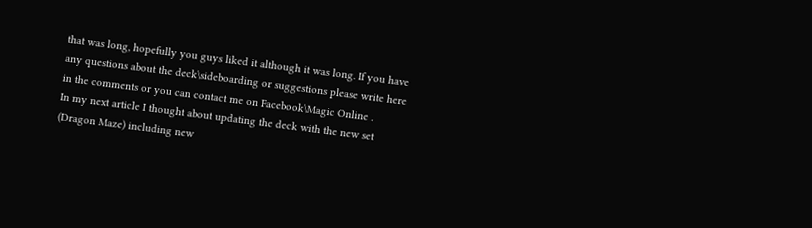that was long, hopefully you guys liked it although it was long. If you have any questions about the deck\sideboarding or suggestions please write here in the comments or you can contact me on Facebook\Magic Online .
In my next article I thought about updating the deck with the new set (Dragon Maze) including new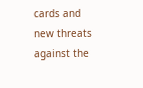cards and new threats against the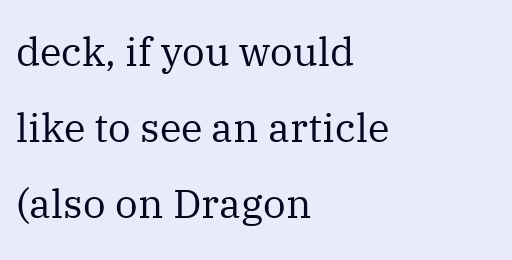deck, if you would like to see an article (also on Dragon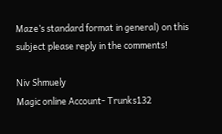Maze’s standard format in general) on this subject please reply in the comments!

Niv Shmuely
Magic online Account- Trunks132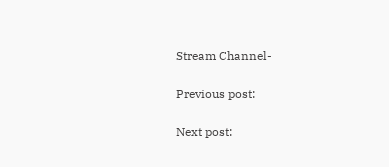Stream Channel-

Previous post:

Next post: